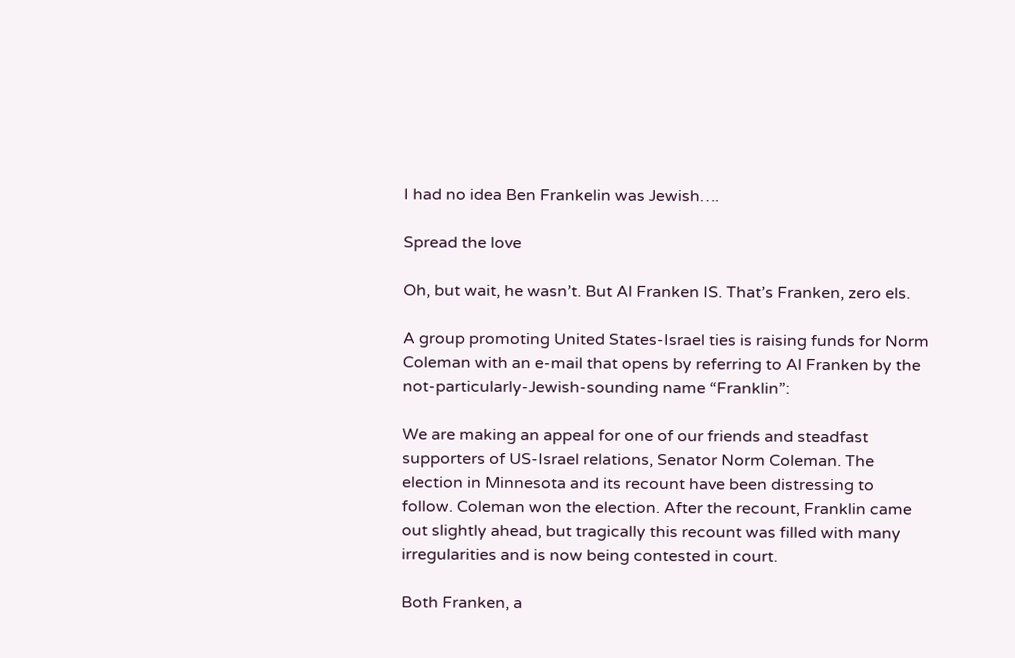I had no idea Ben Frankelin was Jewish….

Spread the love

Oh, but wait, he wasn’t. But Al Franken IS. That’s Franken, zero els.

A group promoting United States-Israel ties is raising funds for Norm Coleman with an e-mail that opens by referring to Al Franken by the not-particularly-Jewish-sounding name “Franklin”:

We are making an appeal for one of our friends and steadfast supporters of US-Israel relations, Senator Norm Coleman. The election in Minnesota and its recount have been distressing to follow. Coleman won the election. After the recount, Franklin came out slightly ahead, but tragically this recount was filled with many irregularities and is now being contested in court.

Both Franken, a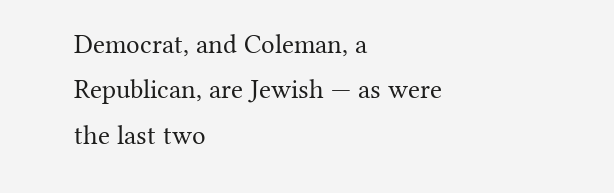Democrat, and Coleman, a Republican, are Jewish — as were the last two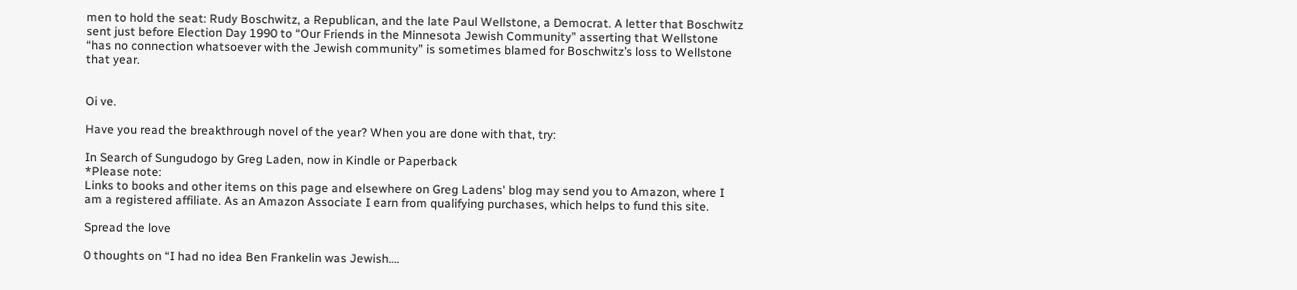men to hold the seat: Rudy Boschwitz, a Republican, and the late Paul Wellstone, a Democrat. A letter that Boschwitz sent just before Election Day 1990 to “Our Friends in the Minnesota Jewish Community” asserting that Wellstone “has no connection whatsoever with the Jewish community” is sometimes blamed for Boschwitz’s loss to Wellstone that year.


Oi ve.

Have you read the breakthrough novel of the year? When you are done with that, try:

In Search of Sungudogo by Greg Laden, now in Kindle or Paperback
*Please note:
Links to books and other items on this page and elsewhere on Greg Ladens' blog may send you to Amazon, where I am a registered affiliate. As an Amazon Associate I earn from qualifying purchases, which helps to fund this site.

Spread the love

0 thoughts on “I had no idea Ben Frankelin was Jewish….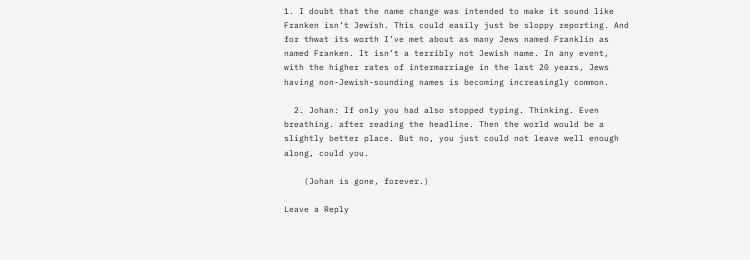1. I doubt that the name change was intended to make it sound like Franken isn’t Jewish. This could easily just be sloppy reporting. And for thwat its worth I’ve met about as many Jews named Franklin as named Franken. It isn’t a terribly not Jewish name. In any event, with the higher rates of intermarriage in the last 20 years, Jews having non-Jewish-sounding names is becoming increasingly common.

  2. Johan: If only you had also stopped typing. Thinking. Even breathing. after reading the headline. Then the world would be a slightly better place. But no, you just could not leave well enough along, could you.

    (Johan is gone, forever.)

Leave a Reply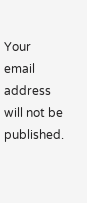Your email address will not be published.